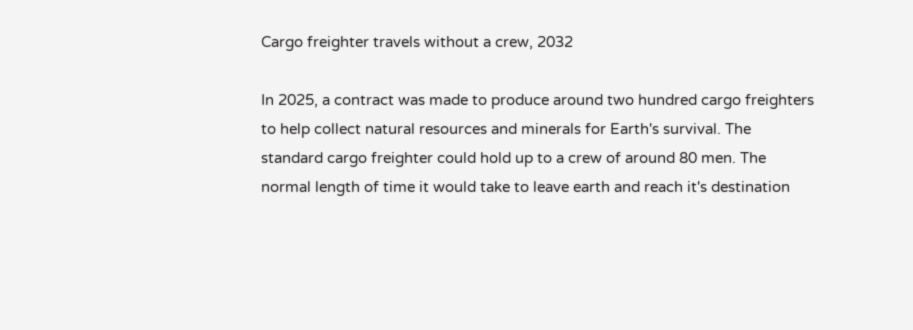Cargo freighter travels without a crew, 2032

In 2025, a contract was made to produce around two hundred cargo freighters to help collect natural resources and minerals for Earth's survival. The standard cargo freighter could hold up to a crew of around 80 men. The normal length of time it would take to leave earth and reach it's destination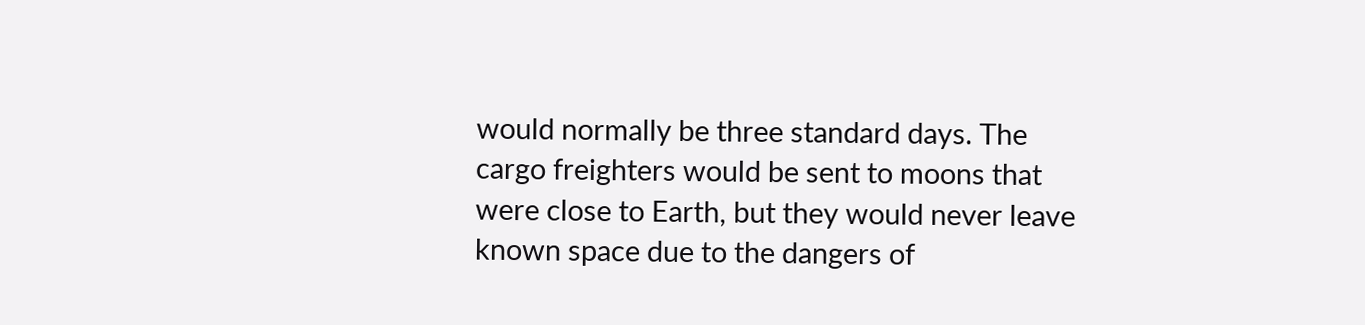would normally be three standard days. The cargo freighters would be sent to moons that were close to Earth, but they would never leave known space due to the dangers of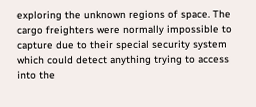exploring the unknown regions of space. The cargo freighters were normally impossible to capture due to their special security system which could detect anything trying to access into the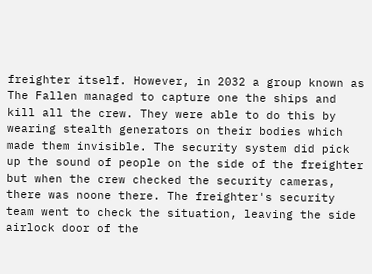freighter itself. However, in 2032 a group known as The Fallen managed to capture one the ships and kill all the crew. They were able to do this by wearing stealth generators on their bodies which made them invisible. The security system did pick up the sound of people on the side of the freighter but when the crew checked the security cameras, there was noone there. The freighter's security team went to check the situation, leaving the side airlock door of the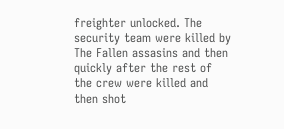freighter unlocked. The security team were killed by The Fallen assasins and then quickly after the rest of the crew were killed and then shot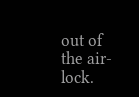out of the air-lock.